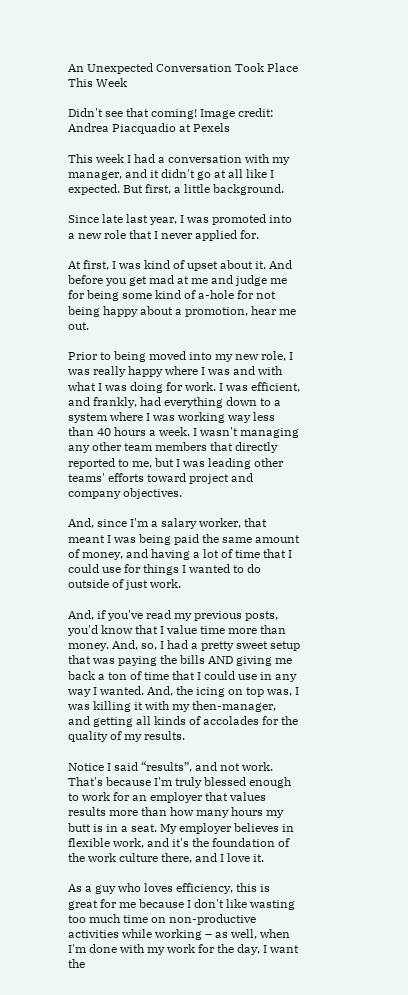An Unexpected Conversation Took Place This Week

Didn't see that coming! Image credit: Andrea Piacquadio at Pexels

This week I had a conversation with my manager, and it didn't go at all like I expected. But first, a little background.

Since late last year, I was promoted into a new role that I never applied for.

At first, I was kind of upset about it. And before you get mad at me and judge me for being some kind of a-hole for not being happy about a promotion, hear me out.

Prior to being moved into my new role, I was really happy where I was and with what I was doing for work. I was efficient, and frankly, had everything down to a system where I was working way less than 40 hours a week. I wasn't managing any other team members that directly reported to me, but I was leading other teams' efforts toward project and company objectives.

And, since I'm a salary worker, that meant I was being paid the same amount of money, and having a lot of time that I could use for things I wanted to do outside of just work.

And, if you've read my previous posts, you'd know that I value time more than money. And, so, I had a pretty sweet setup that was paying the bills AND giving me back a ton of time that I could use in any way I wanted. And, the icing on top was, I was killing it with my then-manager, and getting all kinds of accolades for the quality of my results.

Notice I said “results”, and not work. That's because I'm truly blessed enough to work for an employer that values results more than how many hours my butt is in a seat. My employer believes in flexible work, and it's the foundation of the work culture there, and I love it.

As a guy who loves efficiency, this is great for me because I don't like wasting too much time on non-productive activities while working – as well, when I'm done with my work for the day, I want the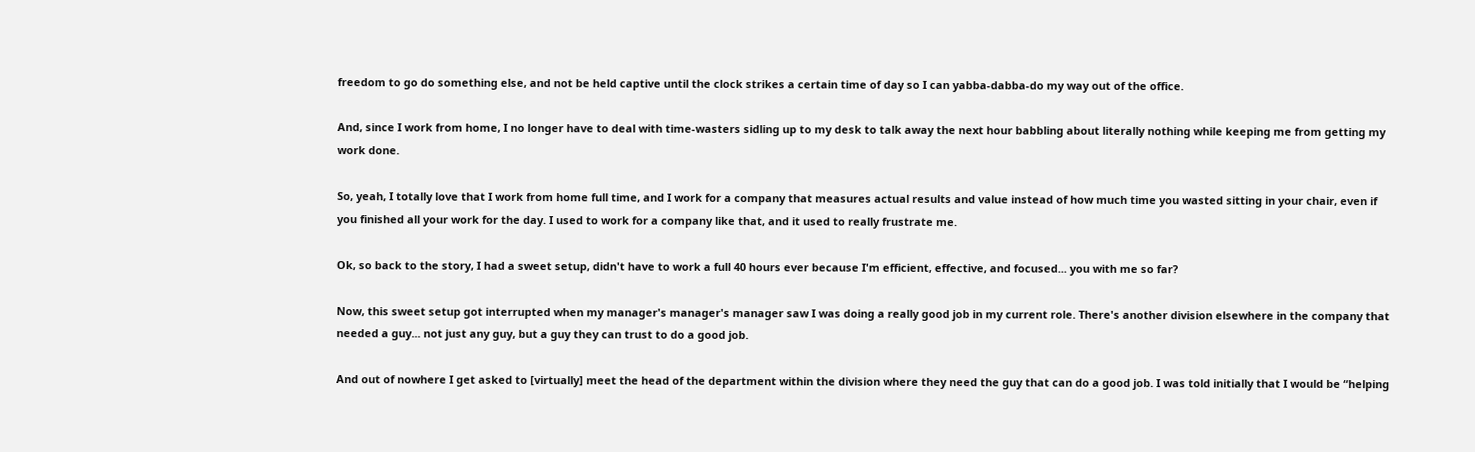freedom to go do something else, and not be held captive until the clock strikes a certain time of day so I can yabba-dabba-do my way out of the office.

And, since I work from home, I no longer have to deal with time-wasters sidling up to my desk to talk away the next hour babbling about literally nothing while keeping me from getting my work done.

So, yeah, I totally love that I work from home full time, and I work for a company that measures actual results and value instead of how much time you wasted sitting in your chair, even if you finished all your work for the day. I used to work for a company like that, and it used to really frustrate me.

Ok, so back to the story, I had a sweet setup, didn't have to work a full 40 hours ever because I'm efficient, effective, and focused... you with me so far?

Now, this sweet setup got interrupted when my manager's manager's manager saw I was doing a really good job in my current role. There's another division elsewhere in the company that needed a guy... not just any guy, but a guy they can trust to do a good job.

And out of nowhere I get asked to [virtually] meet the head of the department within the division where they need the guy that can do a good job. I was told initially that I would be “helping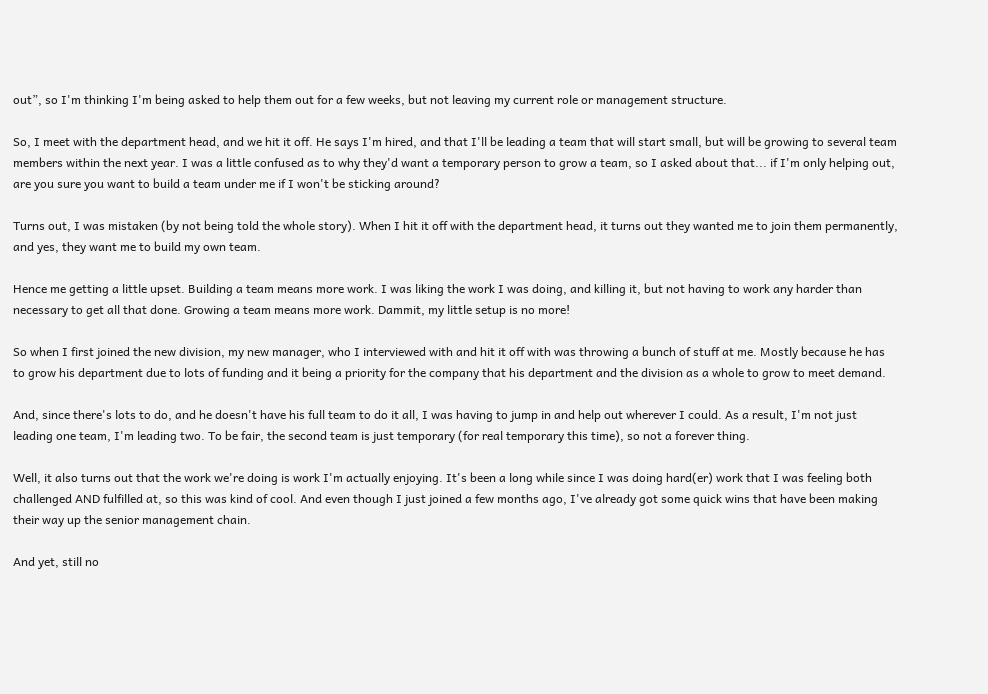out”, so I'm thinking I'm being asked to help them out for a few weeks, but not leaving my current role or management structure.

So, I meet with the department head, and we hit it off. He says I'm hired, and that I'll be leading a team that will start small, but will be growing to several team members within the next year. I was a little confused as to why they'd want a temporary person to grow a team, so I asked about that... if I'm only helping out, are you sure you want to build a team under me if I won't be sticking around?

Turns out, I was mistaken (by not being told the whole story). When I hit it off with the department head, it turns out they wanted me to join them permanently, and yes, they want me to build my own team.

Hence me getting a little upset. Building a team means more work. I was liking the work I was doing, and killing it, but not having to work any harder than necessary to get all that done. Growing a team means more work. Dammit, my little setup is no more!

So when I first joined the new division, my new manager, who I interviewed with and hit it off with was throwing a bunch of stuff at me. Mostly because he has to grow his department due to lots of funding and it being a priority for the company that his department and the division as a whole to grow to meet demand.

And, since there's lots to do, and he doesn't have his full team to do it all, I was having to jump in and help out wherever I could. As a result, I'm not just leading one team, I'm leading two. To be fair, the second team is just temporary (for real temporary this time), so not a forever thing.

Well, it also turns out that the work we're doing is work I'm actually enjoying. It's been a long while since I was doing hard(er) work that I was feeling both challenged AND fulfilled at, so this was kind of cool. And even though I just joined a few months ago, I've already got some quick wins that have been making their way up the senior management chain.

And yet, still no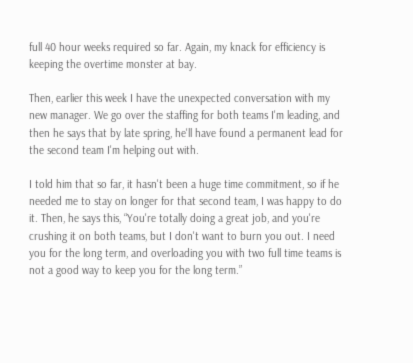full 40 hour weeks required so far. Again, my knack for efficiency is keeping the overtime monster at bay.

Then, earlier this week I have the unexpected conversation with my new manager. We go over the staffing for both teams I'm leading, and then he says that by late spring, he'll have found a permanent lead for the second team I'm helping out with.

I told him that so far, it hasn't been a huge time commitment, so if he needed me to stay on longer for that second team, I was happy to do it. Then, he says this, “You're totally doing a great job, and you're crushing it on both teams, but I don't want to burn you out. I need you for the long term, and overloading you with two full time teams is not a good way to keep you for the long term.”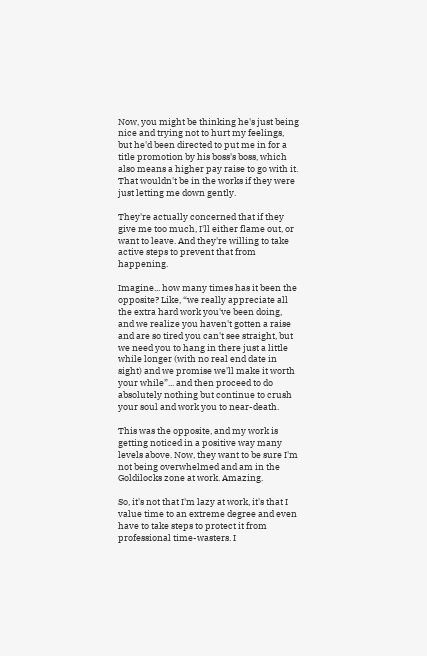Now, you might be thinking he's just being nice and trying not to hurt my feelings, but he'd been directed to put me in for a title promotion by his boss's boss, which also means a higher pay raise to go with it. That wouldn't be in the works if they were just letting me down gently.

They're actually concerned that if they give me too much, I'll either flame out, or want to leave. And they're willing to take active steps to prevent that from happening.

Imagine... how many times has it been the opposite? Like, “we really appreciate all the extra hard work you've been doing, and we realize you haven't gotten a raise and are so tired you can't see straight, but we need you to hang in there just a little while longer (with no real end date in sight) and we promise we'll make it worth your while”... and then proceed to do absolutely nothing but continue to crush your soul and work you to near-death.

This was the opposite, and my work is getting noticed in a positive way many levels above. Now, they want to be sure I'm not being overwhelmed and am in the Goldilocks zone at work. Amazing.

So, it's not that I'm lazy at work, it's that I value time to an extreme degree and even have to take steps to protect it from professional time-wasters. I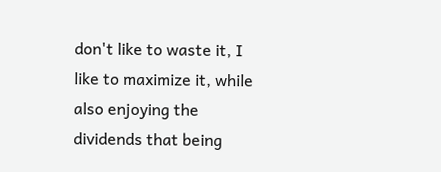don't like to waste it, I like to maximize it, while also enjoying the dividends that being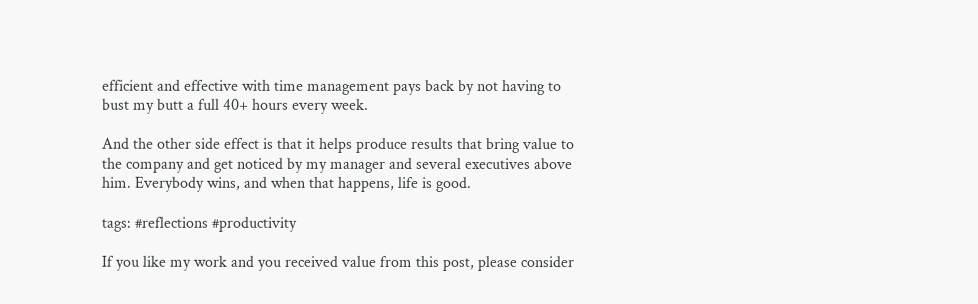efficient and effective with time management pays back by not having to bust my butt a full 40+ hours every week.

And the other side effect is that it helps produce results that bring value to the company and get noticed by my manager and several executives above him. Everybody wins, and when that happens, life is good.

tags: #reflections #productivity

If you like my work and you received value from this post, please consider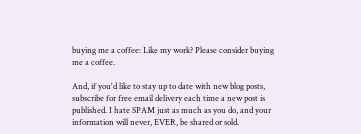buying me a coffee: Like my work? Please consider buying me a coffee.

And, if you'd like to stay up to date with new blog posts, subscribe for free email delivery each time a new post is published. I hate SPAM just as much as you do, and your information will never, EVER, be shared or sold.